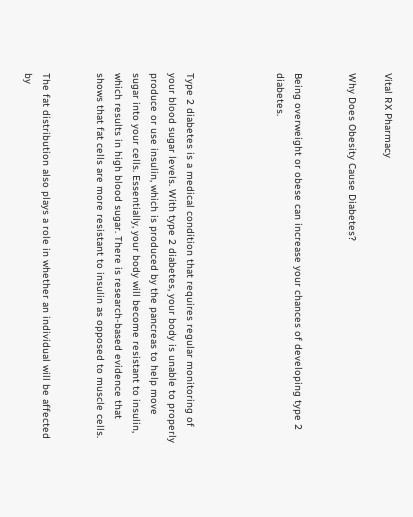Vital RX Pharmacy

Why Does Obesity Cause Diabetes?


Being overweight or obese can increase your chances of developing type 2 diabetes.




Type 2 diabetes is a medical condition that requires regular monitoring of your blood sugar levels. With type 2 diabetes, your body is unable to properly produce or use insulin, which is produced by the pancreas to help move sugar into your cells. Essentially, your body will become resistant to insulin, which results in high blood sugar. There is research-based evidence that shows that fat cells are more resistant to insulin as opposed to muscle cells.


The fat distribution also plays a role in whether an individual will be affected by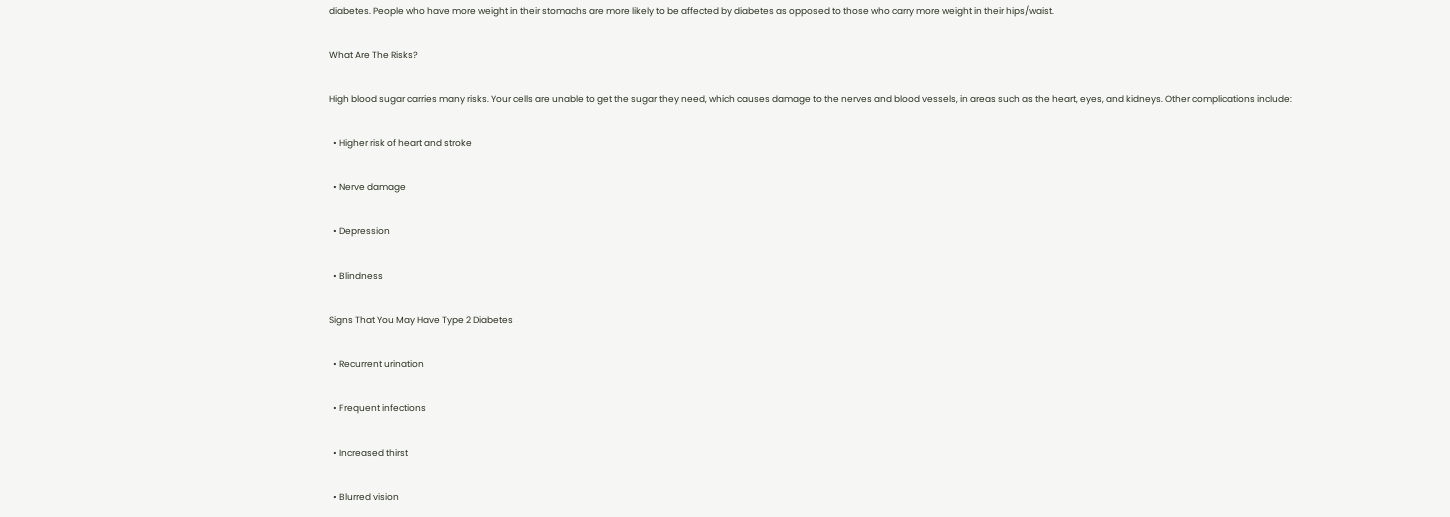diabetes. People who have more weight in their stomachs are more likely to be affected by diabetes as opposed to those who carry more weight in their hips/waist.

What Are The Risks?

High blood sugar carries many risks. Your cells are unable to get the sugar they need, which causes damage to the nerves and blood vessels, in areas such as the heart, eyes, and kidneys. Other complications include:

  • Higher risk of heart and stroke

  • Nerve damage

  • Depression

  • Blindness

Signs That You May Have Type 2 Diabetes

  • Recurrent urination

  • Frequent infections

  • Increased thirst

  • Blurred vision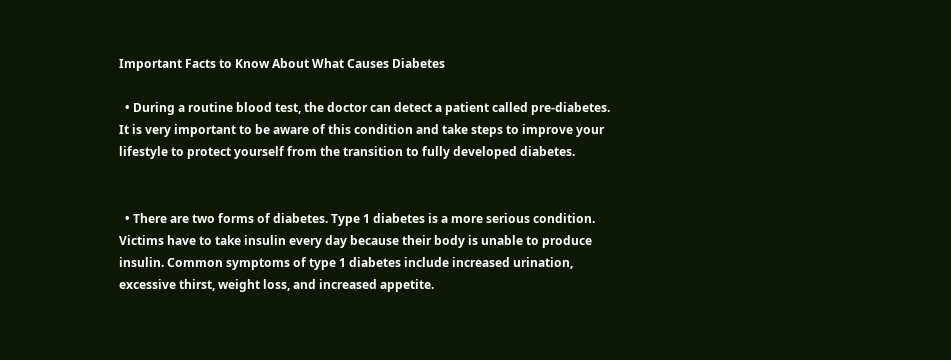Important Facts to Know About What Causes Diabetes

  • During a routine blood test, the doctor can detect a patient called pre-diabetes. It is very important to be aware of this condition and take steps to improve your lifestyle to protect yourself from the transition to fully developed diabetes.


  • There are two forms of diabetes. Type 1 diabetes is a more serious condition. Victims have to take insulin every day because their body is unable to produce insulin. Common symptoms of type 1 diabetes include increased urination, excessive thirst, weight loss, and increased appetite.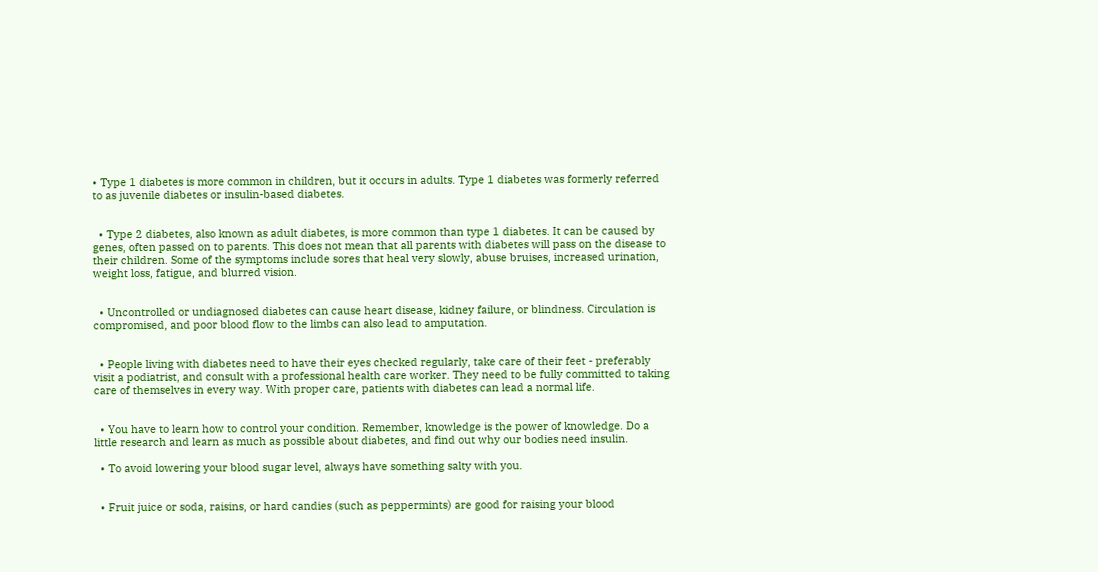• Type 1 diabetes is more common in children, but it occurs in adults. Type 1 diabetes was formerly referred to as juvenile diabetes or insulin-based diabetes.


  • Type 2 diabetes, also known as adult diabetes, is more common than type 1 diabetes. It can be caused by genes, often passed on to parents. This does not mean that all parents with diabetes will pass on the disease to their children. Some of the symptoms include sores that heal very slowly, abuse bruises, increased urination, weight loss, fatigue, and blurred vision.


  • Uncontrolled or undiagnosed diabetes can cause heart disease, kidney failure, or blindness. Circulation is compromised, and poor blood flow to the limbs can also lead to amputation.


  • People living with diabetes need to have their eyes checked regularly, take care of their feet - preferably visit a podiatrist, and consult with a professional health care worker. They need to be fully committed to taking care of themselves in every way. With proper care, patients with diabetes can lead a normal life.


  • You have to learn how to control your condition. Remember, knowledge is the power of knowledge. Do a little research and learn as much as possible about diabetes, and find out why our bodies need insulin.

  • To avoid lowering your blood sugar level, always have something salty with you.


  • Fruit juice or soda, raisins, or hard candies (such as peppermints) are good for raising your blood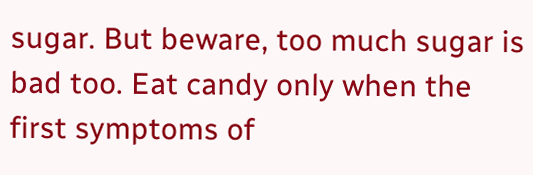sugar. But beware, too much sugar is bad too. Eat candy only when the first symptoms of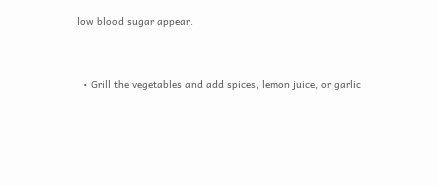low blood sugar appear.


  • Grill the vegetables and add spices, lemon juice, or garlic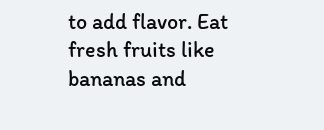to add flavor. Eat fresh fruits like bananas and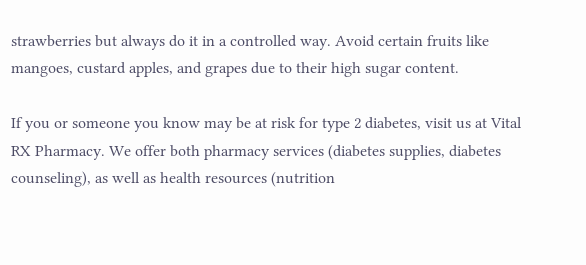strawberries but always do it in a controlled way. Avoid certain fruits like mangoes, custard apples, and grapes due to their high sugar content.

If you or someone you know may be at risk for type 2 diabetes, visit us at Vital RX Pharmacy. We offer both pharmacy services (diabetes supplies, diabetes counseling), as well as health resources (nutrition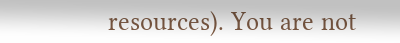resources). You are not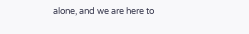alone, and we are here to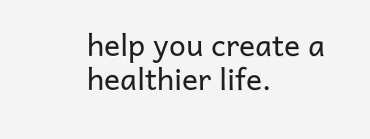help you create a healthier life.